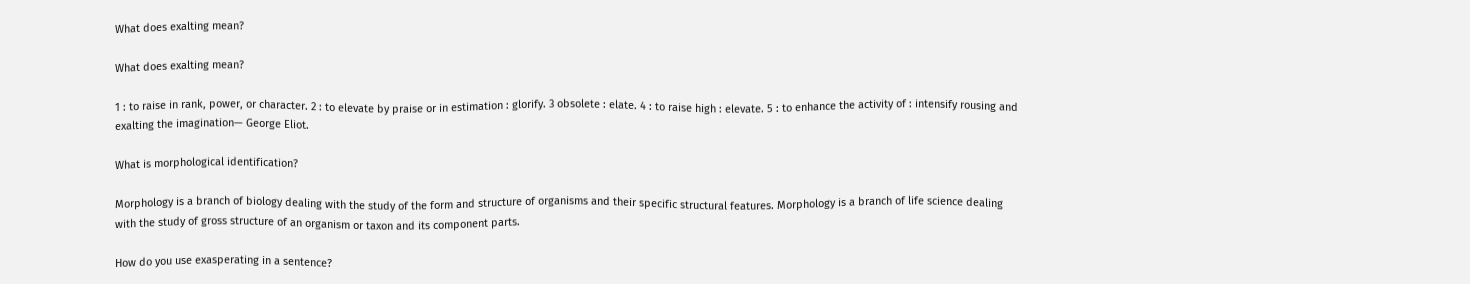What does exalting mean?

What does exalting mean?

1 : to raise in rank, power, or character. 2 : to elevate by praise or in estimation : glorify. 3 obsolete : elate. 4 : to raise high : elevate. 5 : to enhance the activity of : intensify rousing and exalting the imagination— George Eliot.

What is morphological identification?

Morphology is a branch of biology dealing with the study of the form and structure of organisms and their specific structural features. Morphology is a branch of life science dealing with the study of gross structure of an organism or taxon and its component parts.

How do you use exasperating in a sentence?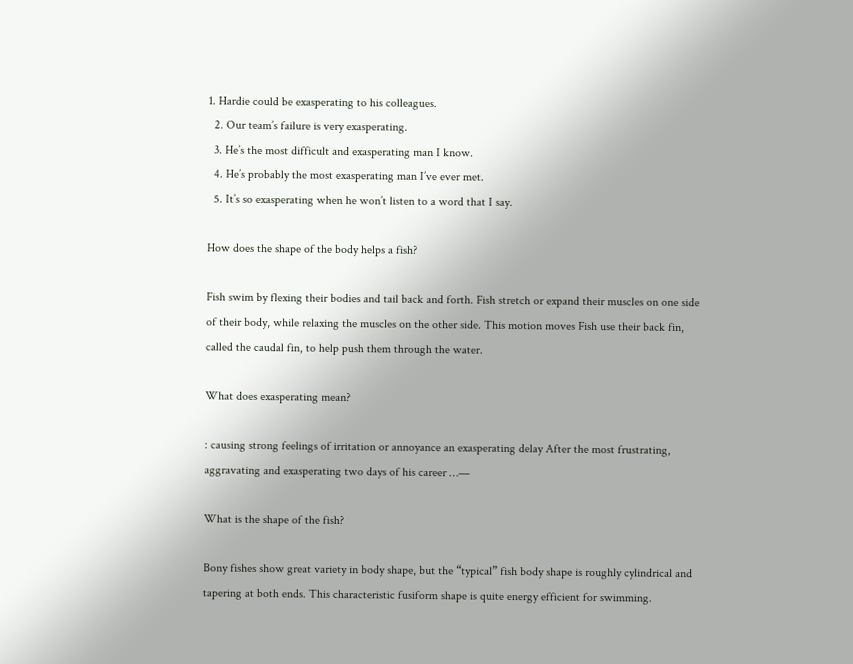1. Hardie could be exasperating to his colleagues.
  2. Our team’s failure is very exasperating.
  3. He’s the most difficult and exasperating man I know.
  4. He’s probably the most exasperating man I’ve ever met.
  5. It’s so exasperating when he won’t listen to a word that I say.

How does the shape of the body helps a fish?

Fish swim by flexing their bodies and tail back and forth. Fish stretch or expand their muscles on one side of their body, while relaxing the muscles on the other side. This motion moves Fish use their back fin, called the caudal fin, to help push them through the water.

What does exasperating mean?

: causing strong feelings of irritation or annoyance an exasperating delay After the most frustrating, aggravating and exasperating two days of his career …—

What is the shape of the fish?

Bony fishes show great variety in body shape, but the “typical” fish body shape is roughly cylindrical and tapering at both ends. This characteristic fusiform shape is quite energy efficient for swimming.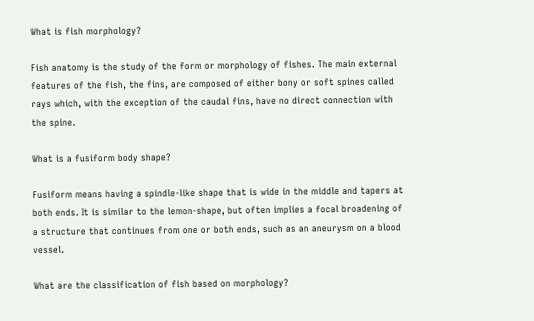What is fish morphology?

Fish anatomy is the study of the form or morphology of fishes. The main external features of the fish, the fins, are composed of either bony or soft spines called rays which, with the exception of the caudal fins, have no direct connection with the spine.

What is a fusiform body shape?

Fusiform means having a spindle-like shape that is wide in the middle and tapers at both ends. It is similar to the lemon-shape, but often implies a focal broadening of a structure that continues from one or both ends, such as an aneurysm on a blood vessel.

What are the classification of fish based on morphology?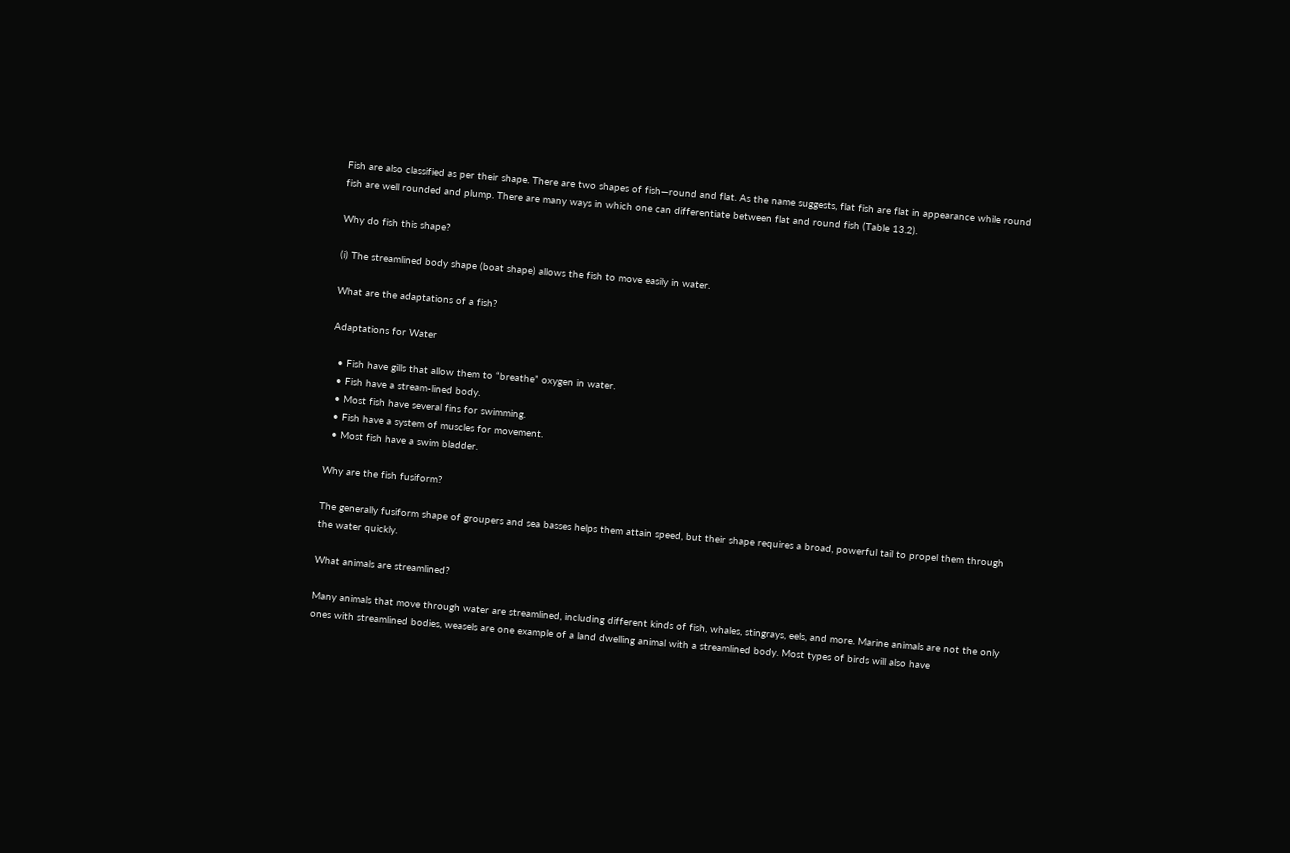Fish are also classified as per their shape. There are two shapes of fish—round and flat. As the name suggests, flat fish are flat in appearance while round fish are well rounded and plump. There are many ways in which one can differentiate between flat and round fish (Table 13.2).

Why do fish this shape?

(i) The streamlined body shape (boat shape) allows the fish to move easily in water.

What are the adaptations of a fish?

Adaptations for Water

  • Fish have gills that allow them to “breathe” oxygen in water.
  • Fish have a stream-lined body.
  • Most fish have several fins for swimming.
  • Fish have a system of muscles for movement.
  • Most fish have a swim bladder.

Why are the fish fusiform?

The generally fusiform shape of groupers and sea basses helps them attain speed, but their shape requires a broad, powerful tail to propel them through the water quickly.

What animals are streamlined?

Many animals that move through water are streamlined, including different kinds of fish, whales, stingrays, eels, and more. Marine animals are not the only ones with streamlined bodies, weasels are one example of a land dwelling animal with a streamlined body. Most types of birds will also have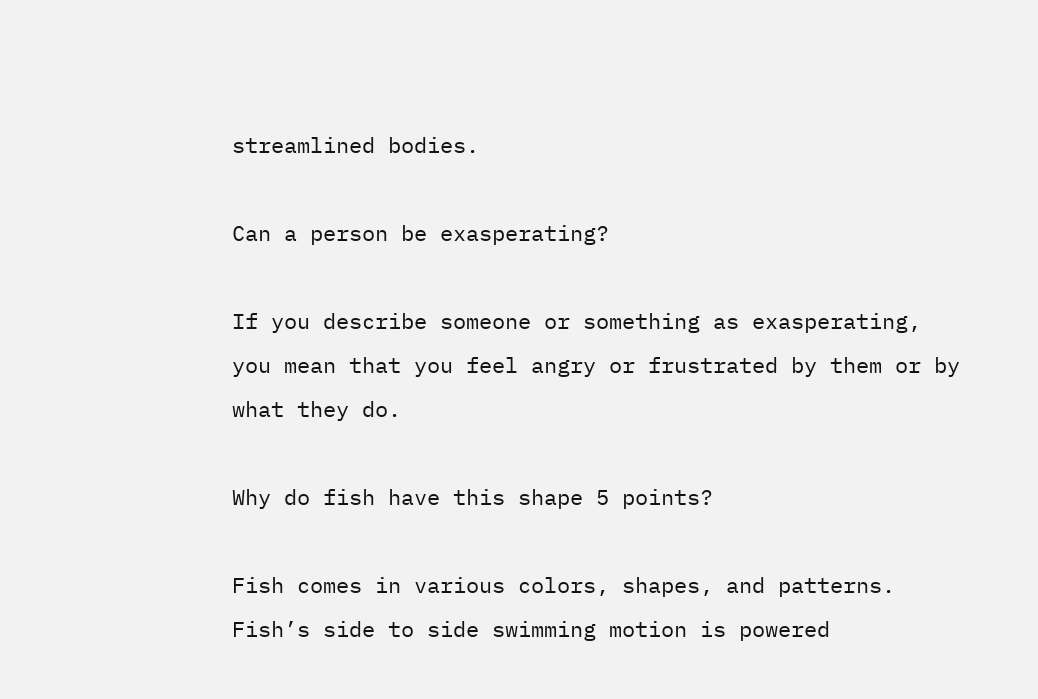streamlined bodies.

Can a person be exasperating?

If you describe someone or something as exasperating, you mean that you feel angry or frustrated by them or by what they do.

Why do fish have this shape 5 points?

Fish comes in various colors, shapes, and patterns. Fish’s side to side swimming motion is powered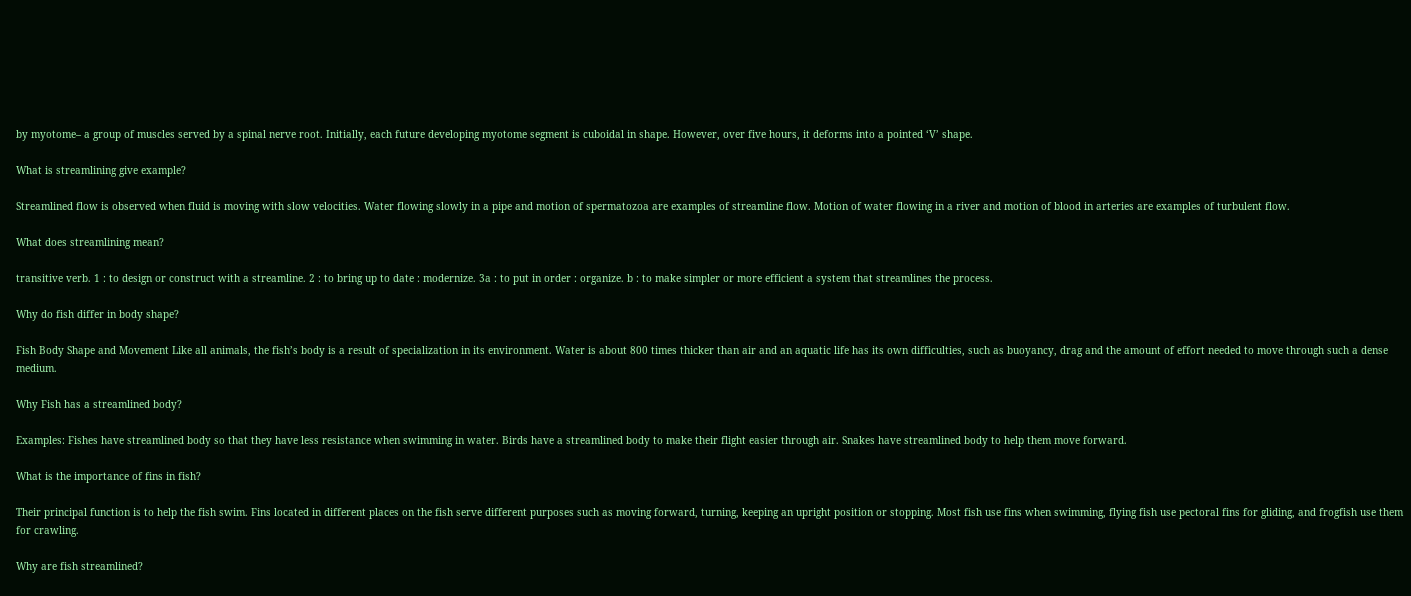by myotome– a group of muscles served by a spinal nerve root. Initially, each future developing myotome segment is cuboidal in shape. However, over five hours, it deforms into a pointed ‘V’ shape.

What is streamlining give example?

Streamlined flow is observed when fluid is moving with slow velocities. Water flowing slowly in a pipe and motion of spermatozoa are examples of streamline flow. Motion of water flowing in a river and motion of blood in arteries are examples of turbulent flow.

What does streamlining mean?

transitive verb. 1 : to design or construct with a streamline. 2 : to bring up to date : modernize. 3a : to put in order : organize. b : to make simpler or more efficient a system that streamlines the process.

Why do fish differ in body shape?

Fish Body Shape and Movement Like all animals, the fish’s body is a result of specialization in its environment. Water is about 800 times thicker than air and an aquatic life has its own difficulties, such as buoyancy, drag and the amount of effort needed to move through such a dense medium.

Why Fish has a streamlined body?

Examples: Fishes have streamlined body so that they have less resistance when swimming in water. Birds have a streamlined body to make their flight easier through air. Snakes have streamlined body to help them move forward.

What is the importance of fins in fish?

Their principal function is to help the fish swim. Fins located in different places on the fish serve different purposes such as moving forward, turning, keeping an upright position or stopping. Most fish use fins when swimming, flying fish use pectoral fins for gliding, and frogfish use them for crawling.

Why are fish streamlined?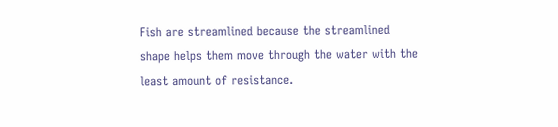Fish are streamlined because the streamlined shape helps them move through the water with the least amount of resistance.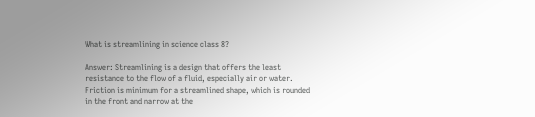What is streamlining in science class 8?

Answer: Streamlining is a design that offers the least resistance to the flow of a fluid, especially air or water. Friction is minimum for a streamlined shape, which is rounded in the front and narrow at the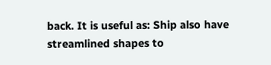back. It is useful as: Ship also have streamlined shapes to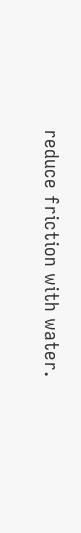reduce friction with water.